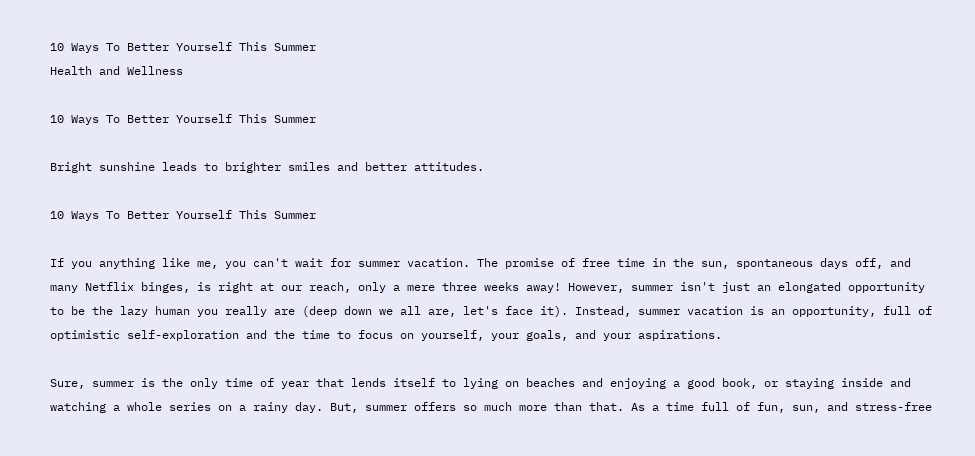10 Ways To Better Yourself This Summer
Health and Wellness

10 Ways To Better Yourself This Summer

Bright sunshine leads to brighter smiles and better attitudes.

10 Ways To Better Yourself This Summer

If you anything like me, you can't wait for summer vacation. The promise of free time in the sun, spontaneous days off, and many Netflix binges, is right at our reach, only a mere three weeks away! However, summer isn't just an elongated opportunity to be the lazy human you really are (deep down we all are, let's face it). Instead, summer vacation is an opportunity, full of optimistic self-exploration and the time to focus on yourself, your goals, and your aspirations.

Sure, summer is the only time of year that lends itself to lying on beaches and enjoying a good book, or staying inside and watching a whole series on a rainy day. But, summer offers so much more than that. As a time full of fun, sun, and stress-free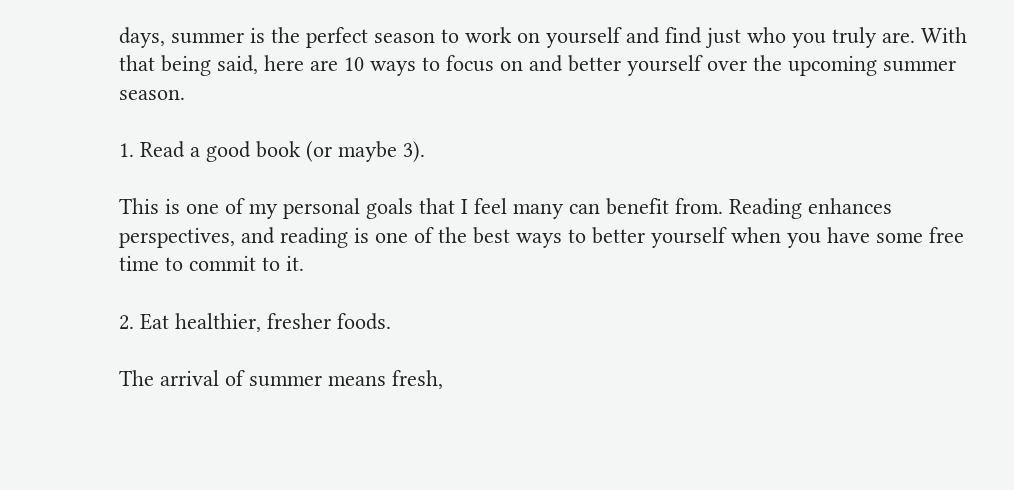days, summer is the perfect season to work on yourself and find just who you truly are. With that being said, here are 10 ways to focus on and better yourself over the upcoming summer season.

1. Read a good book (or maybe 3).

This is one of my personal goals that I feel many can benefit from. Reading enhances perspectives, and reading is one of the best ways to better yourself when you have some free time to commit to it.

2. Eat healthier, fresher foods.

The arrival of summer means fresh,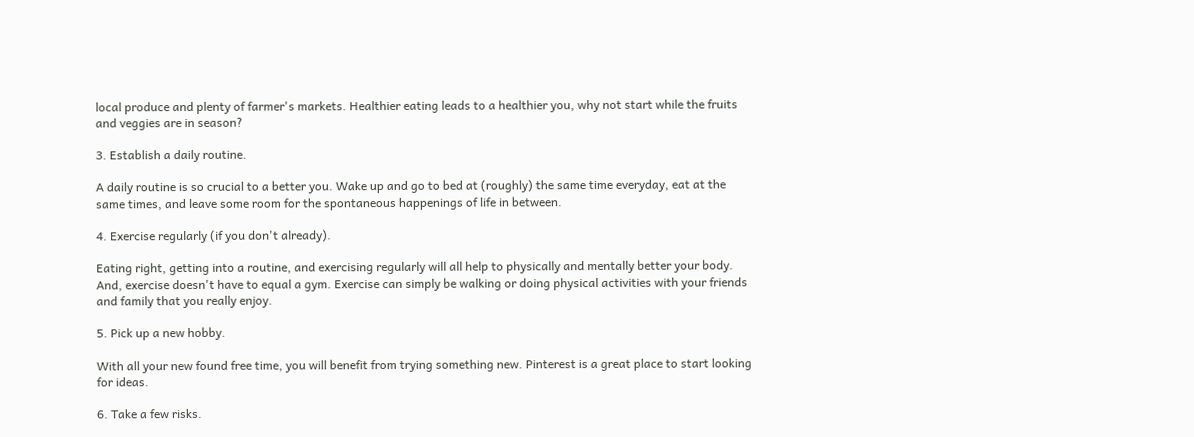local produce and plenty of farmer's markets. Healthier eating leads to a healthier you, why not start while the fruits and veggies are in season?

3. Establish a daily routine.

A daily routine is so crucial to a better you. Wake up and go to bed at (roughly) the same time everyday, eat at the same times, and leave some room for the spontaneous happenings of life in between.

4. Exercise regularly (if you don't already).

Eating right, getting into a routine, and exercising regularly will all help to physically and mentally better your body. And, exercise doesn't have to equal a gym. Exercise can simply be walking or doing physical activities with your friends and family that you really enjoy.

5. Pick up a new hobby.

With all your new found free time, you will benefit from trying something new. Pinterest is a great place to start looking for ideas.

6. Take a few risks.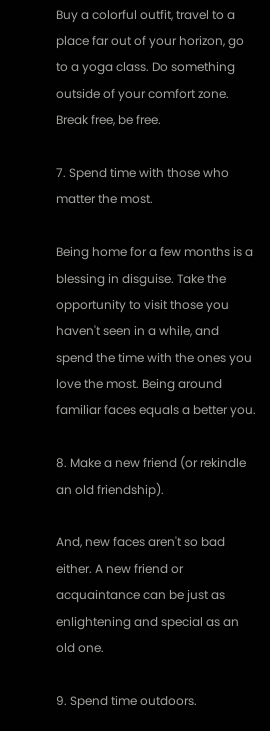Buy a colorful outfit, travel to a place far out of your horizon, go to a yoga class. Do something outside of your comfort zone. Break free, be free.

7. Spend time with those who matter the most.

Being home for a few months is a blessing in disguise. Take the opportunity to visit those you haven't seen in a while, and spend the time with the ones you love the most. Being around familiar faces equals a better you.

8. Make a new friend (or rekindle an old friendship).

And, new faces aren't so bad either. A new friend or acquaintance can be just as enlightening and special as an old one.

9. Spend time outdoors.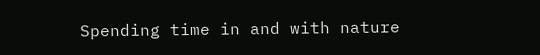Spending time in and with nature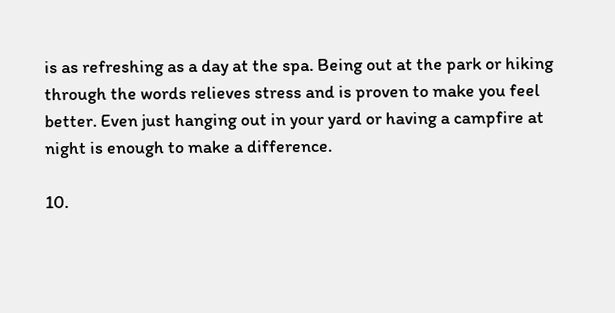is as refreshing as a day at the spa. Being out at the park or hiking through the words relieves stress and is proven to make you feel better. Even just hanging out in your yard or having a campfire at night is enough to make a difference.

10.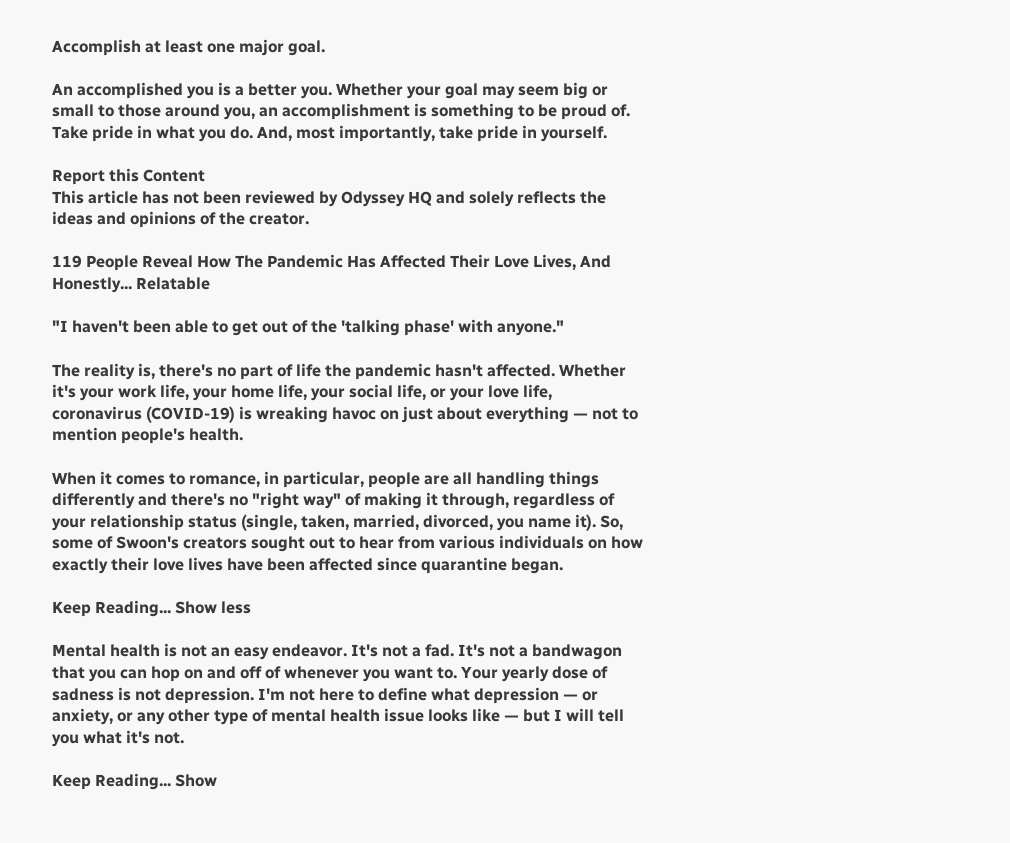Accomplish at least one major goal.

An accomplished you is a better you. Whether your goal may seem big or small to those around you, an accomplishment is something to be proud of. Take pride in what you do. And, most importantly, take pride in yourself.

Report this Content
This article has not been reviewed by Odyssey HQ and solely reflects the ideas and opinions of the creator.

119 People Reveal How The Pandemic Has Affected Their Love Lives, And Honestly... Relatable

"I haven't been able to get out of the 'talking phase' with anyone."

The reality is, there's no part of life the pandemic hasn't affected. Whether it's your work life, your home life, your social life, or your love life, coronavirus (COVID-19) is wreaking havoc on just about everything — not to mention people's health.

When it comes to romance, in particular, people are all handling things differently and there's no "right way" of making it through, regardless of your relationship status (single, taken, married, divorced, you name it). So, some of Swoon's creators sought out to hear from various individuals on how exactly their love lives have been affected since quarantine began.

Keep Reading... Show less

Mental health is not an easy endeavor. It's not a fad. It's not a bandwagon that you can hop on and off of whenever you want to. Your yearly dose of sadness is not depression. I'm not here to define what depression — or anxiety, or any other type of mental health issue looks like — but I will tell you what it's not.

Keep Reading... Show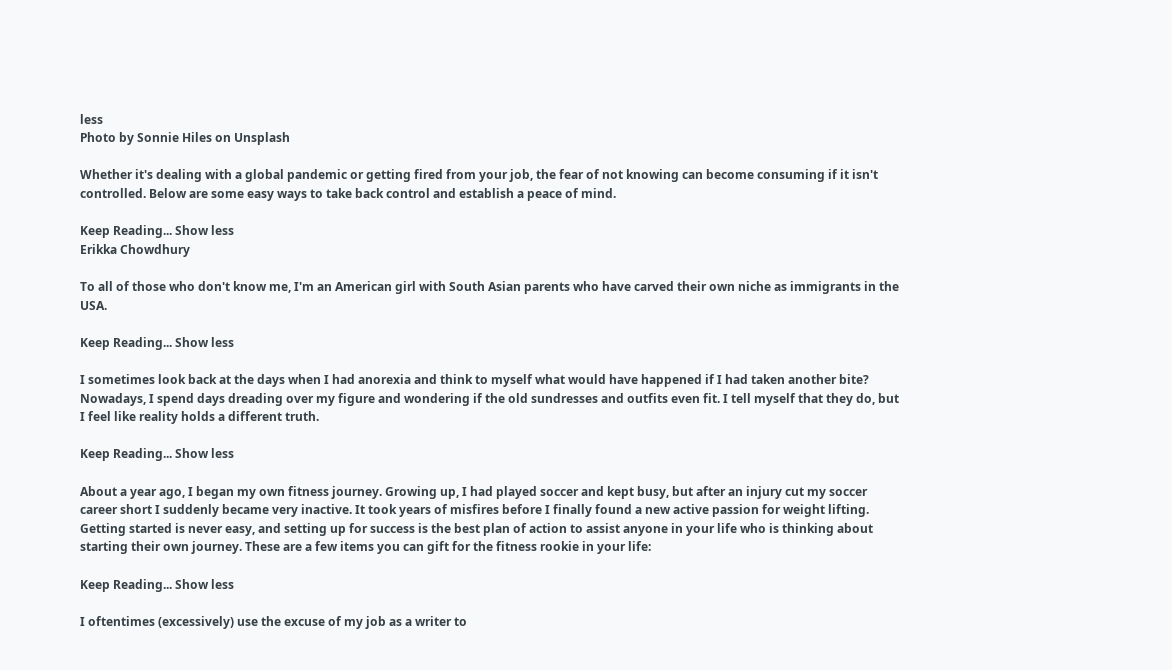less
Photo by Sonnie Hiles on Unsplash

Whether it's dealing with a global pandemic or getting fired from your job, the fear of not knowing can become consuming if it isn't controlled. Below are some easy ways to take back control and establish a peace of mind.

Keep Reading... Show less
Erikka Chowdhury

To all of those who don't know me, I'm an American girl with South Asian parents who have carved their own niche as immigrants in the USA.

Keep Reading... Show less

I sometimes look back at the days when I had anorexia and think to myself what would have happened if I had taken another bite? Nowadays, I spend days dreading over my figure and wondering if the old sundresses and outfits even fit. I tell myself that they do, but I feel like reality holds a different truth.

Keep Reading... Show less

About a year ago, I began my own fitness journey. Growing up, I had played soccer and kept busy, but after an injury cut my soccer career short I suddenly became very inactive. It took years of misfires before I finally found a new active passion for weight lifting. Getting started is never easy, and setting up for success is the best plan of action to assist anyone in your life who is thinking about starting their own journey. These are a few items you can gift for the fitness rookie in your life:

Keep Reading... Show less

I oftentimes (excessively) use the excuse of my job as a writer to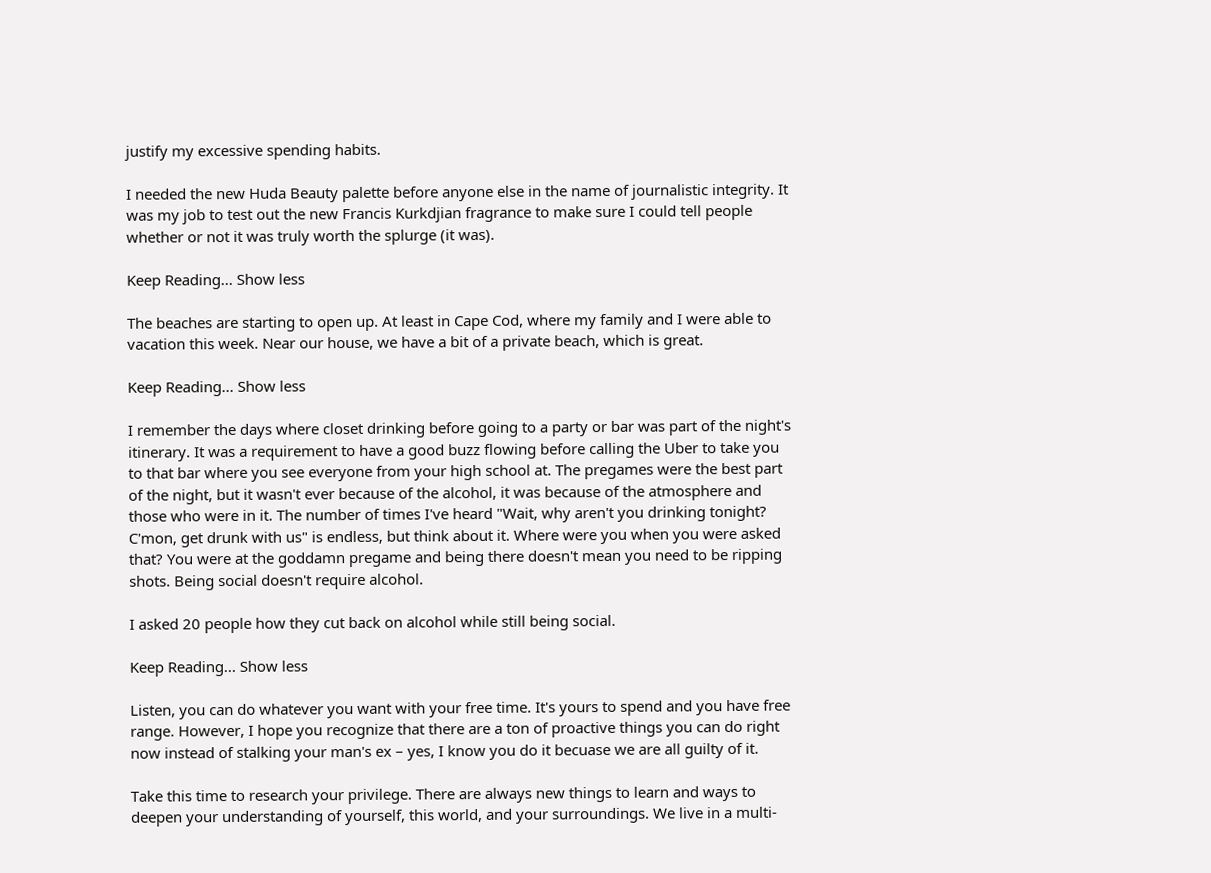justify my excessive spending habits.

I needed the new Huda Beauty palette before anyone else in the name of journalistic integrity. It was my job to test out the new Francis Kurkdjian fragrance to make sure I could tell people whether or not it was truly worth the splurge (it was).

Keep Reading... Show less

The beaches are starting to open up. At least in Cape Cod, where my family and I were able to vacation this week. Near our house, we have a bit of a private beach, which is great.

Keep Reading... Show less

I remember the days where closet drinking before going to a party or bar was part of the night's itinerary. It was a requirement to have a good buzz flowing before calling the Uber to take you to that bar where you see everyone from your high school at. The pregames were the best part of the night, but it wasn't ever because of the alcohol, it was because of the atmosphere and those who were in it. The number of times I've heard "Wait, why aren't you drinking tonight? C'mon, get drunk with us" is endless, but think about it. Where were you when you were asked that? You were at the goddamn pregame and being there doesn't mean you need to be ripping shots. Being social doesn't require alcohol.

I asked 20 people how they cut back on alcohol while still being social.

Keep Reading... Show less

Listen, you can do whatever you want with your free time. It's yours to spend and you have free range. However, I hope you recognize that there are a ton of proactive things you can do right now instead of stalking your man's ex – yes, I know you do it becuase we are all guilty of it.

Take this time to research your privilege. There are always new things to learn and ways to deepen your understanding of yourself, this world, and your surroundings. We live in a multi-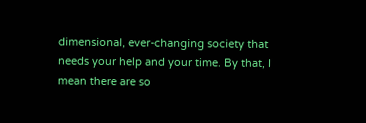dimensional, ever-changing society that needs your help and your time. By that, I mean there are so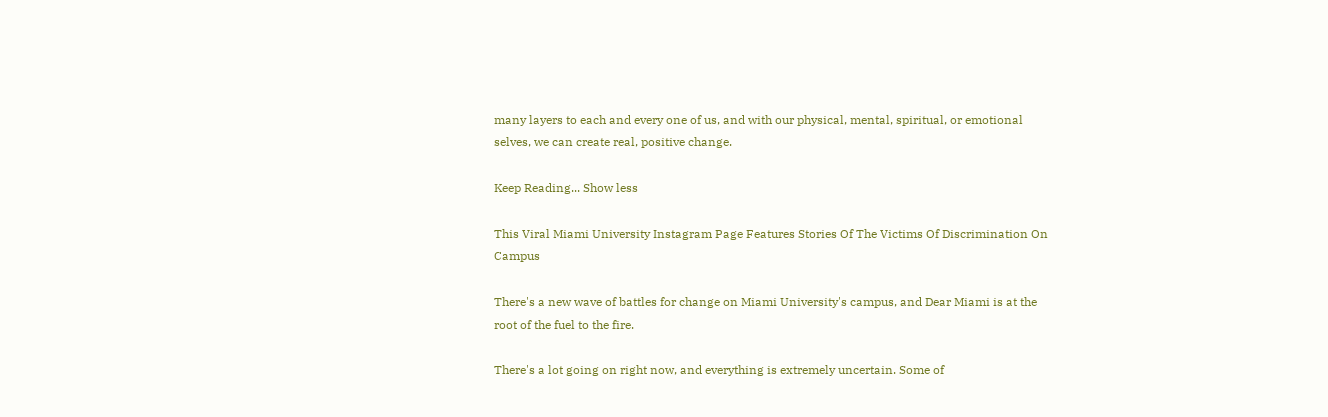many layers to each and every one of us, and with our physical, mental, spiritual, or emotional selves, we can create real, positive change.

Keep Reading... Show less

This Viral Miami University Instagram Page Features Stories Of The Victims Of Discrimination On Campus

There's a new wave of battles for change on Miami University's campus, and Dear Miami is at the root of the fuel to the fire.

There's a lot going on right now, and everything is extremely uncertain. Some of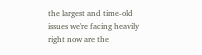the largest and time-old issues we're facing heavily right now are the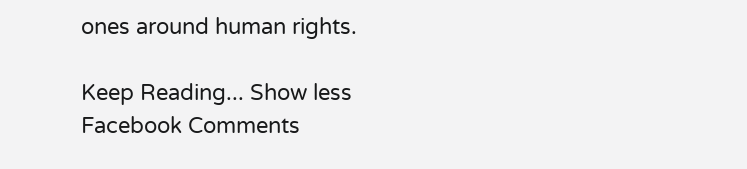ones around human rights.

Keep Reading... Show less
Facebook Comments